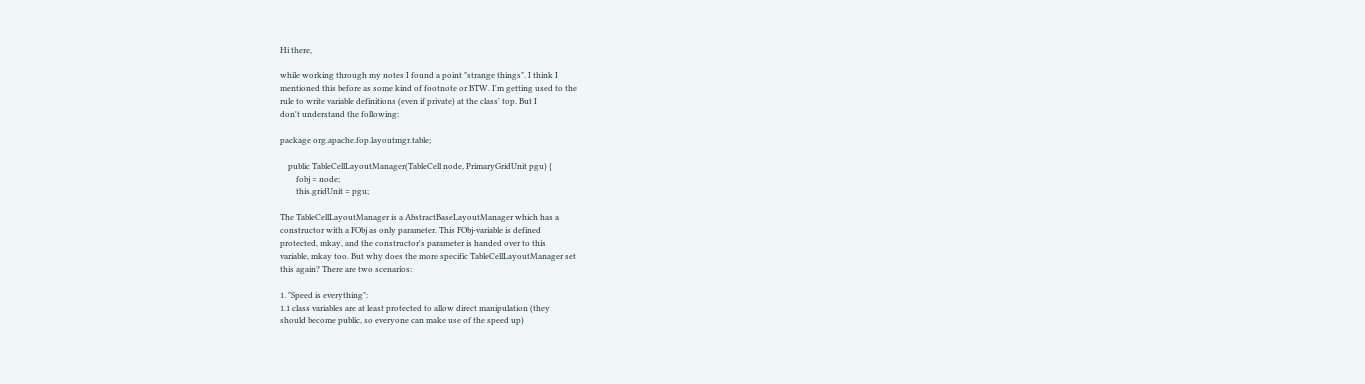Hi there,

while working through my notes I found a point "strange things". I think I
mentioned this before as some kind of footnote or BTW. I'm getting used to the
rule to write variable definitions (even if private) at the class' top. But I
don't understand the following:

package org.apache.fop.layoutmgr.table;

    public TableCellLayoutManager(TableCell node, PrimaryGridUnit pgu) {
        fobj = node;
        this.gridUnit = pgu;

The TableCellLayoutManager is a AbstractBaseLayoutManager which has a
constructor with a FObj as only parameter. This FObj-variable is defined
protected, mkay, and the constructor's parameter is handed over to this
variable, mkay too. But why does the more specific TableCellLayoutManager set
this again? There are two scenarios:

1. "Speed is everything":
1.1 class variables are at least protected to allow direct manipulation (they
should become public, so everyone can make use of the speed up)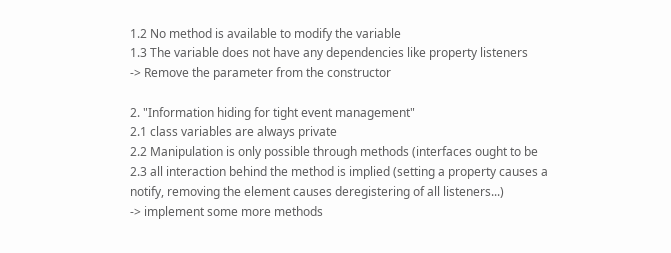1.2 No method is available to modify the variable
1.3 The variable does not have any dependencies like property listeners
-> Remove the parameter from the constructor

2. "Information hiding for tight event management"
2.1 class variables are always private
2.2 Manipulation is only possible through methods (interfaces ought to be
2.3 all interaction behind the method is implied (setting a property causes a
notify, removing the element causes deregistering of all listeners...)
-> implement some more methods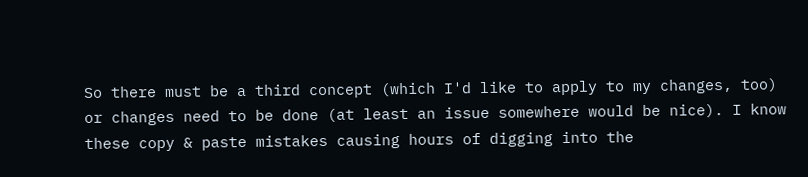So there must be a third concept (which I'd like to apply to my changes, too)
or changes need to be done (at least an issue somewhere would be nice). I know
these copy & paste mistakes causing hours of digging into the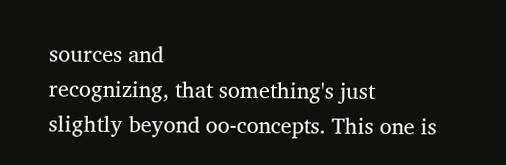sources and
recognizing, that something's just slightly beyond oo-concepts. This one is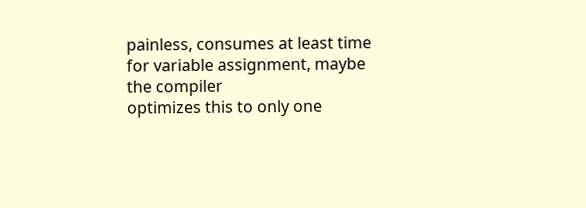painless, consumes at least time for variable assignment, maybe the compiler
optimizes this to only one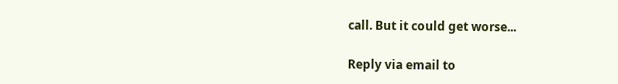call. But it could get worse...

Reply via email to